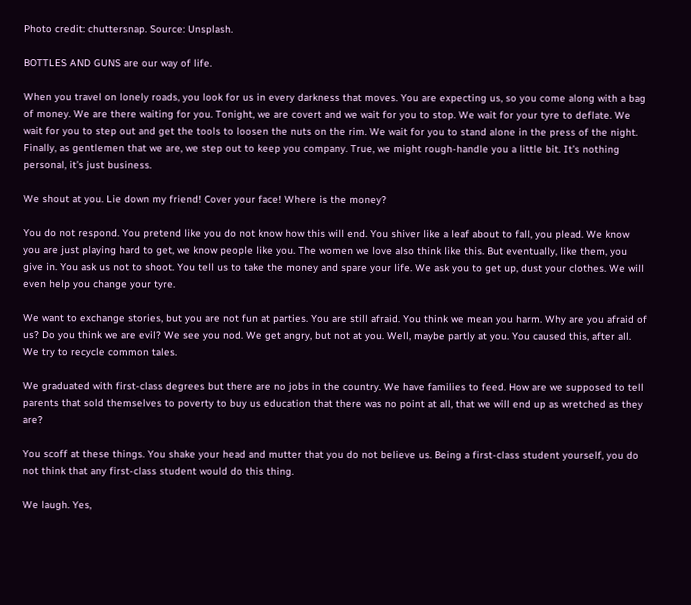Photo credit: chuttersnap. Source: Unsplash.

BOTTLES AND GUNS are our way of life.

When you travel on lonely roads, you look for us in every darkness that moves. You are expecting us, so you come along with a bag of money. We are there waiting for you. Tonight, we are covert and we wait for you to stop. We wait for your tyre to deflate. We wait for you to step out and get the tools to loosen the nuts on the rim. We wait for you to stand alone in the press of the night. Finally, as gentlemen that we are, we step out to keep you company. True, we might rough-handle you a little bit. It’s nothing personal, it’s just business.

We shout at you. Lie down my friend! Cover your face! Where is the money?

You do not respond. You pretend like you do not know how this will end. You shiver like a leaf about to fall, you plead. We know you are just playing hard to get, we know people like you. The women we love also think like this. But eventually, like them, you give in. You ask us not to shoot. You tell us to take the money and spare your life. We ask you to get up, dust your clothes. We will even help you change your tyre.

We want to exchange stories, but you are not fun at parties. You are still afraid. You think we mean you harm. Why are you afraid of us? Do you think we are evil? We see you nod. We get angry, but not at you. Well, maybe partly at you. You caused this, after all. We try to recycle common tales.

We graduated with first-class degrees but there are no jobs in the country. We have families to feed. How are we supposed to tell parents that sold themselves to poverty to buy us education that there was no point at all, that we will end up as wretched as they are?

You scoff at these things. You shake your head and mutter that you do not believe us. Being a first-class student yourself, you do not think that any first-class student would do this thing.

We laugh. Yes,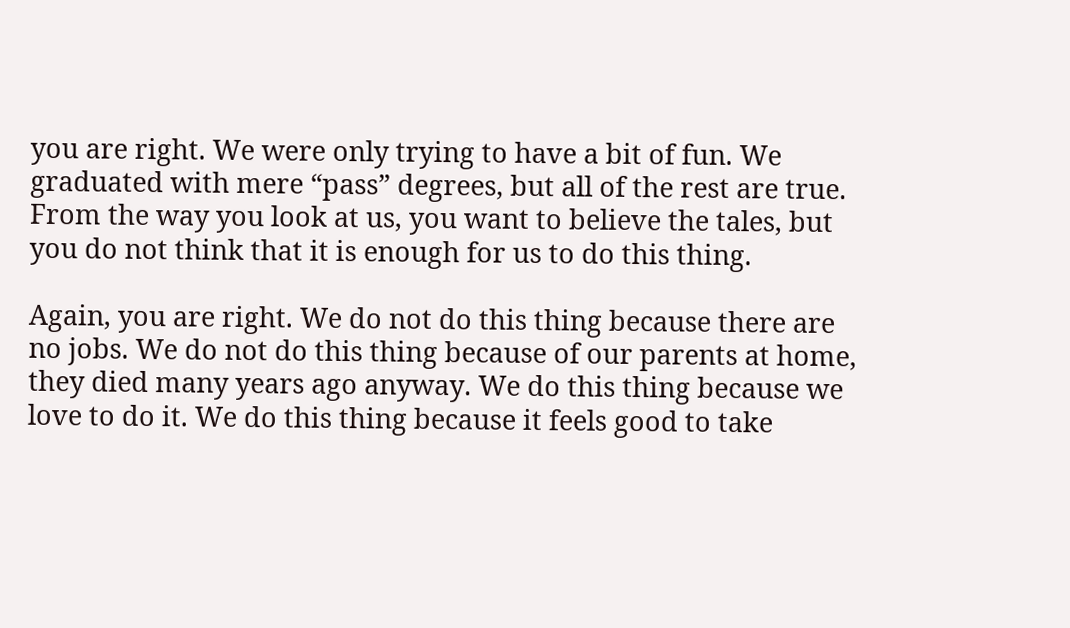you are right. We were only trying to have a bit of fun. We graduated with mere “pass” degrees, but all of the rest are true. From the way you look at us, you want to believe the tales, but you do not think that it is enough for us to do this thing.

Again, you are right. We do not do this thing because there are no jobs. We do not do this thing because of our parents at home, they died many years ago anyway. We do this thing because we love to do it. We do this thing because it feels good to take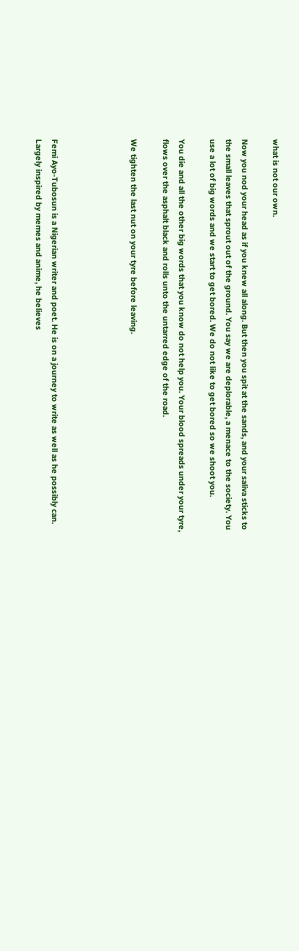what is not our own.

Now you nod your head as if you knew all along. But then you spit at the sands, and your saliva sticks to the small leaves that sprout out of the ground. You say we are deplorable, a menace to the society. You use a lot of big words and we start to get bored. We do not like to get bored so we shoot you.

You die and all the other big words that you know do not help you. Your blood spreads under your tyre, flows over the asphalt black and rolls unto the untarred edge of the road.

We tighten the last nut on your tyre before leaving.




Femi Ayo-Tubosun is a Nigerian writer and poet. He is on a journey to write as well as he possibly can. Largely inspired by memes and anime, he believes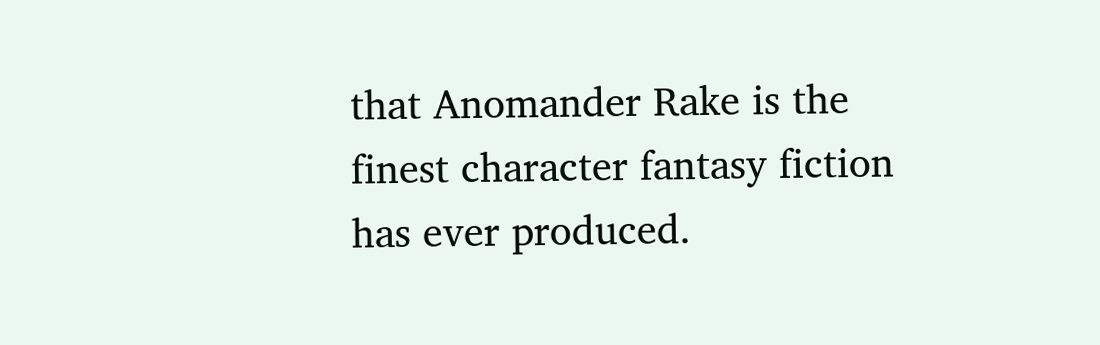that Anomander Rake is the finest character fantasy fiction has ever produced.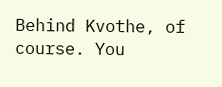Behind Kvothe, of course. You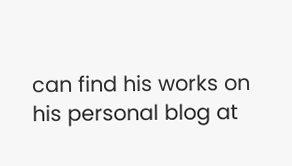can find his works on his personal blog at